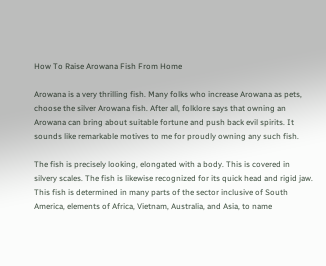How To Raise Arowana Fish From Home

Arowana is a very thrilling fish. Many folks who increase Arowana as pets, choose the silver Arowana fish. After all, folklore says that owning an Arowana can bring about suitable fortune and push back evil spirits. It sounds like remarkable motives to me for proudly owning any such fish.

The fish is precisely looking, elongated with a body. This is covered in silvery scales. The fish is likewise recognized for its quick head and rigid jaw. This fish is determined in many parts of the sector inclusive of South America, elements of Africa, Vietnam, Australia, and Asia, to name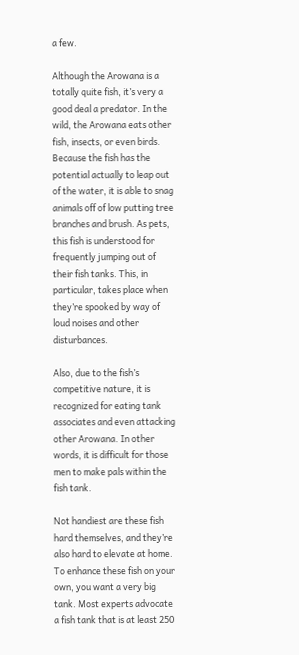a few.

Although the Arowana is a totally quite fish, it’s very a good deal a predator. In the wild, the Arowana eats other fish, insects, or even birds. Because the fish has the potential actually to leap out of the water, it is able to snag animals off of low putting tree branches and brush. As pets, this fish is understood for frequently jumping out of their fish tanks. This, in particular, takes place when they’re spooked by way of loud noises and other disturbances.

Also, due to the fish’s competitive nature, it is recognized for eating tank associates and even attacking other Arowana. In other words, it is difficult for those men to make pals within the fish tank.

Not handiest are these fish hard themselves, and they’re also hard to elevate at home. To enhance these fish on your own, you want a very big tank. Most experts advocate a fish tank that is at least 250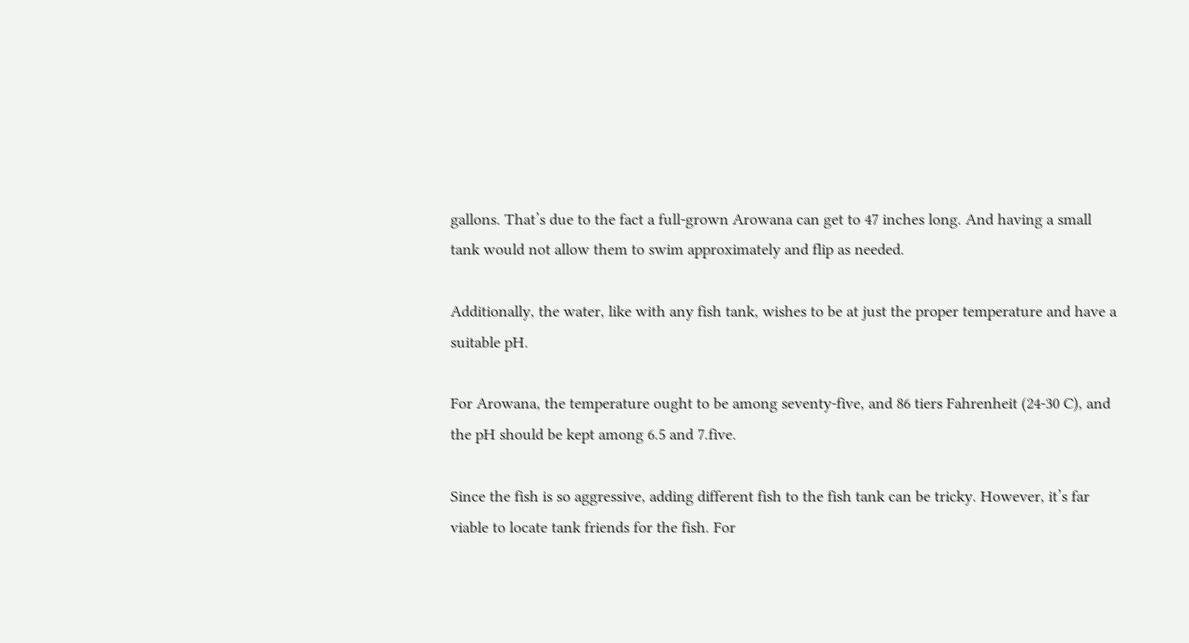gallons. That’s due to the fact a full-grown Arowana can get to 47 inches long. And having a small tank would not allow them to swim approximately and flip as needed.

Additionally, the water, like with any fish tank, wishes to be at just the proper temperature and have a suitable pH.

For Arowana, the temperature ought to be among seventy-five, and 86 tiers Fahrenheit (24-30 C), and the pH should be kept among 6.5 and 7.five.

Since the fish is so aggressive, adding different fish to the fish tank can be tricky. However, it’s far viable to locate tank friends for the fish. For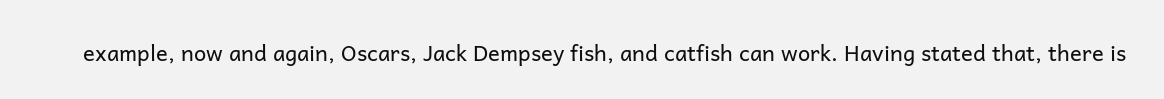example, now and again, Oscars, Jack Dempsey fish, and catfish can work. Having stated that, there is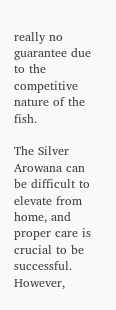really no guarantee due to the competitive nature of the fish.

The Silver Arowana can be difficult to elevate from home, and proper care is crucial to be successful. However,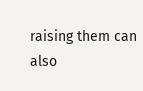raising them can also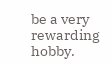be a very rewarding hobby.